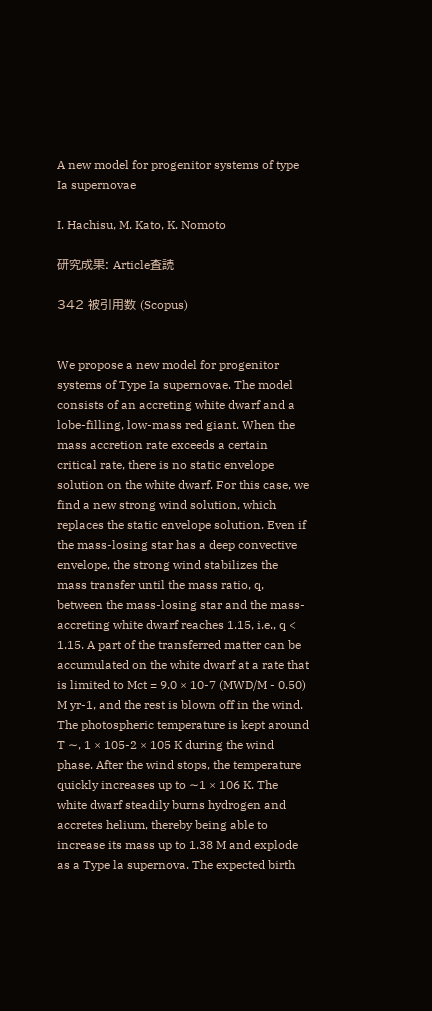A new model for progenitor systems of type Ia supernovae

I. Hachisu, M. Kato, K. Nomoto

研究成果: Article査読

342 被引用数 (Scopus)


We propose a new model for progenitor systems of Type Ia supernovae. The model consists of an accreting white dwarf and a lobe-filling, low-mass red giant. When the mass accretion rate exceeds a certain critical rate, there is no static envelope solution on the white dwarf. For this case, we find a new strong wind solution, which replaces the static envelope solution. Even if the mass-losing star has a deep convective envelope, the strong wind stabilizes the mass transfer until the mass ratio, q, between the mass-losing star and the mass-accreting white dwarf reaches 1.15, i.e., q < 1.15. A part of the transferred matter can be accumulated on the white dwarf at a rate that is limited to Mct = 9.0 × 10-7 (MWD/M - 0.50) M yr-1, and the rest is blown off in the wind. The photospheric temperature is kept around T ∼, 1 × 105-2 × 105 K during the wind phase. After the wind stops, the temperature quickly increases up to ∼1 × 106 K. The white dwarf steadily burns hydrogen and accretes helium, thereby being able to increase its mass up to 1.38 M and explode as a Type la supernova. The expected birth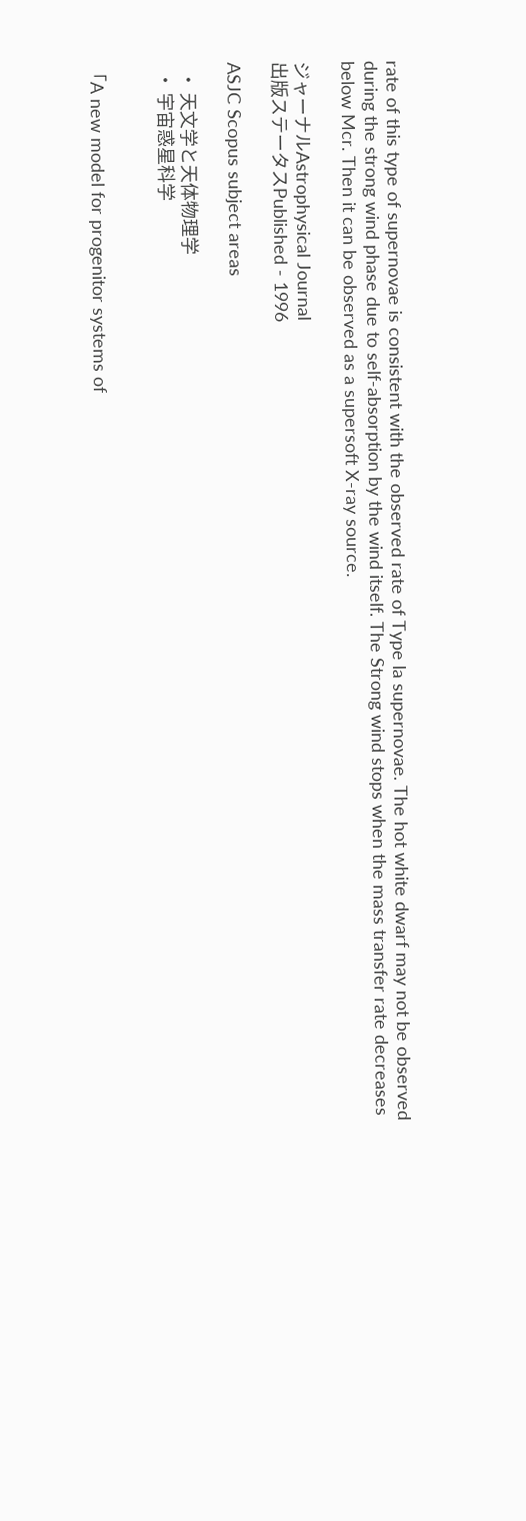rate of this type of supernovae is consistent with the observed rate of Type la supernovae. The hot white dwarf may not be observed during the strong wind phase due to self-absorption by the wind itself. The Strong wind stops when the mass transfer rate decreases below Mcr. Then it can be observed as a supersoft X-ray source.

ジャーナルAstrophysical Journal
出版ステータスPublished - 1996

ASJC Scopus subject areas

  • 天文学と天体物理学
  • 宇宙惑星科学


「A new model for progenitor systems of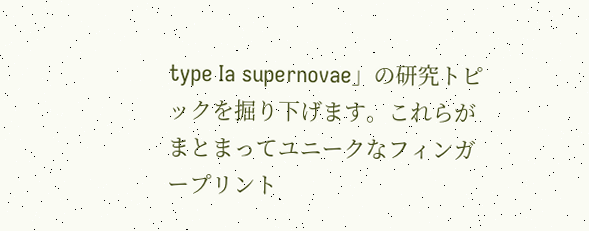type Ia supernovae」の研究トピックを掘り下げます。これらがまとまってユニークなフィンガープリント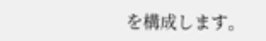を構成します。